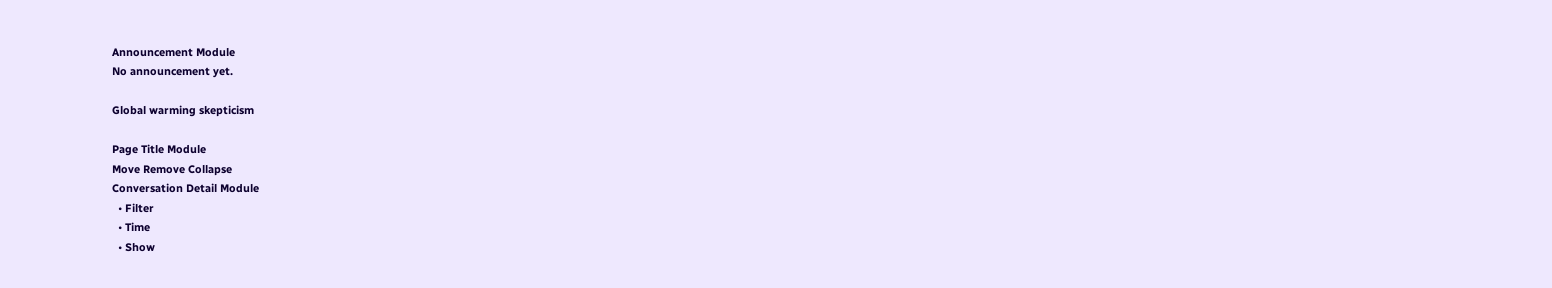Announcement Module
No announcement yet.

Global warming skepticism

Page Title Module
Move Remove Collapse
Conversation Detail Module
  • Filter
  • Time
  • Show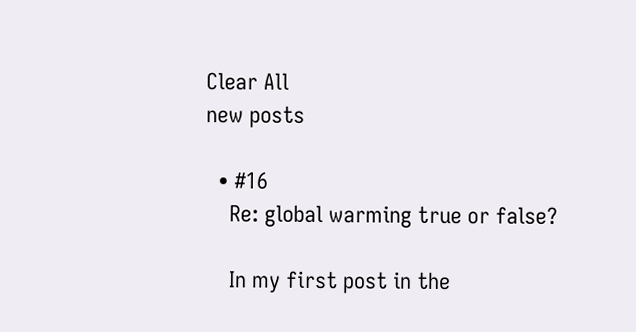Clear All
new posts

  • #16
    Re: global warming true or false?

    In my first post in the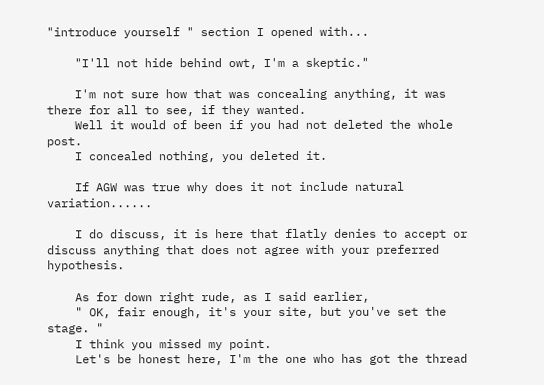"introduce yourself " section I opened with...

    "I'll not hide behind owt, I'm a skeptic."

    I'm not sure how that was concealing anything, it was there for all to see, if they wanted.
    Well it would of been if you had not deleted the whole post.
    I concealed nothing, you deleted it.

    If AGW was true why does it not include natural variation......

    I do discuss, it is here that flatly denies to accept or discuss anything that does not agree with your preferred hypothesis.

    As for down right rude, as I said earlier,
    " OK, fair enough, it's your site, but you've set the stage. "
    I think you missed my point.
    Let's be honest here, I'm the one who has got the thread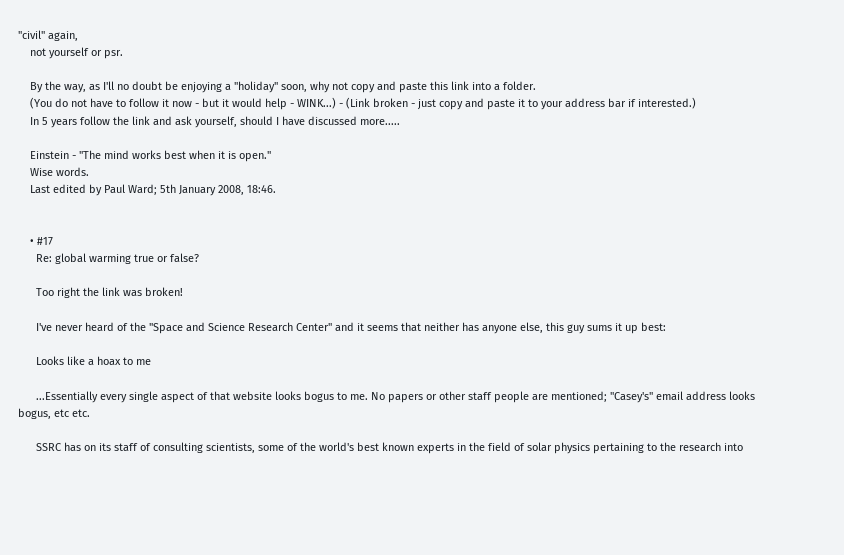"civil" again,
    not yourself or psr.

    By the way, as I'll no doubt be enjoying a "holiday" soon, why not copy and paste this link into a folder.
    (You do not have to follow it now - but it would help - WINK...) - (Link broken - just copy and paste it to your address bar if interested.)
    In 5 years follow the link and ask yourself, should I have discussed more.....

    Einstein - "The mind works best when it is open."
    Wise words.
    Last edited by Paul Ward; 5th January 2008, 18:46.


    • #17
      Re: global warming true or false?

      Too right the link was broken!

      I've never heard of the "Space and Science Research Center" and it seems that neither has anyone else, this guy sums it up best:

      Looks like a hoax to me

      ...Essentially every single aspect of that website looks bogus to me. No papers or other staff people are mentioned; "Casey's" email address looks bogus, etc etc.

      SSRC has on its staff of consulting scientists, some of the world's best known experts in the field of solar physics pertaining to the research into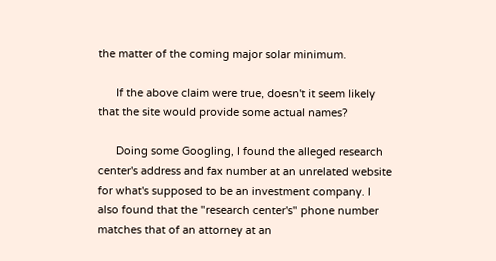the matter of the coming major solar minimum.

      If the above claim were true, doesn't it seem likely that the site would provide some actual names?

      Doing some Googling, I found the alleged research center's address and fax number at an unrelated website for what's supposed to be an investment company. I also found that the "research center's" phone number matches that of an attorney at an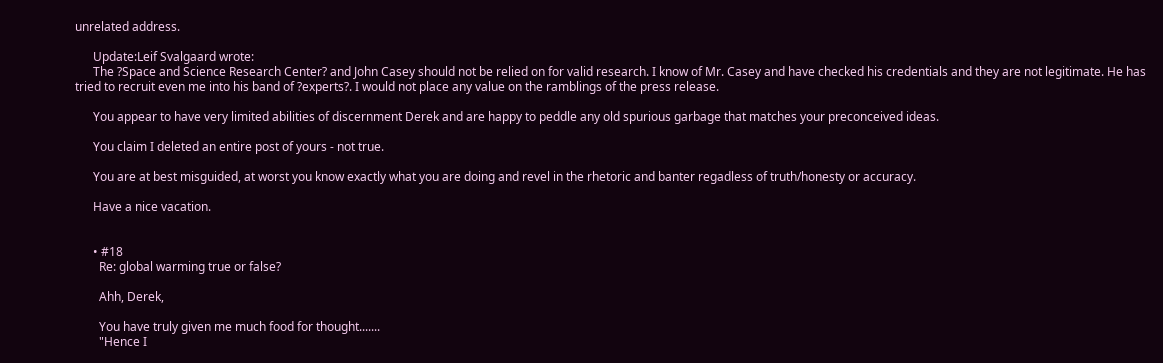unrelated address.

      Update:Leif Svalgaard wrote:
      The ?Space and Science Research Center? and John Casey should not be relied on for valid research. I know of Mr. Casey and have checked his credentials and they are not legitimate. He has tried to recruit even me into his band of ?experts?. I would not place any value on the ramblings of the press release.

      You appear to have very limited abilities of discernment Derek and are happy to peddle any old spurious garbage that matches your preconceived ideas.

      You claim I deleted an entire post of yours - not true.

      You are at best misguided, at worst you know exactly what you are doing and revel in the rhetoric and banter regadless of truth/honesty or accuracy.

      Have a nice vacation.


      • #18
        Re: global warming true or false?

        Ahh, Derek,

        You have truly given me much food for thought.......
        "Hence I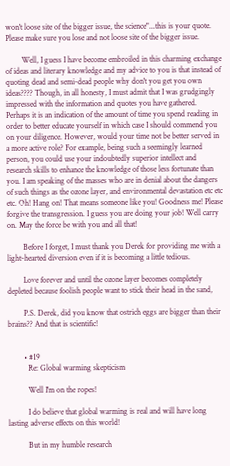won't loose site of the bigger issue, the science"...this is your quote. Please make sure you lose and not loose site of the bigger issue.

        Well, I guess I have become embroiled in this charming exchange of ideas and literary knowledge and my advice to you is that instead of quoting dead and semi-dead people why don't you get you own ideas???? Though, in all honesty, I must admit that I was grudgingly impressed with the information and quotes you have gathered. Perhaps it is an indication of the amount of time you spend reading in order to better educate yourself in which case I should commend you on your diligence. However, would your time not be better served in a more active role? For example, being such a seemingly learned person, you could use your indoubtedly superior intellect and research skills to enhance the knowledge of those less fortunate than you. I am speaking of the masses who are in denial about the dangers of such things as the ozone layer, and environmental devastation etc etc etc. Oh! Hang on! That means someone like you! Goodness me! Please forgive the transgression. I guess you are doing your job! Well carry on. May the force be with you and all that!

        Before I forget, I must thank you Derek for providing me with a light-hearted diversion even if it is becoming a little tedious.

        Love forever and until the ozone layer becomes completely depleted because foolish people want to stick their head in the sand,

        P.S. Derek, did you know that ostrich eggs are bigger than their brains?? And that is scientific!


        • #19
          Re: Global warming skepticism

          Well I'm on the ropes!

          I do believe that global warming is real and will have long lasting adverse effects on this world!

          But in my humble research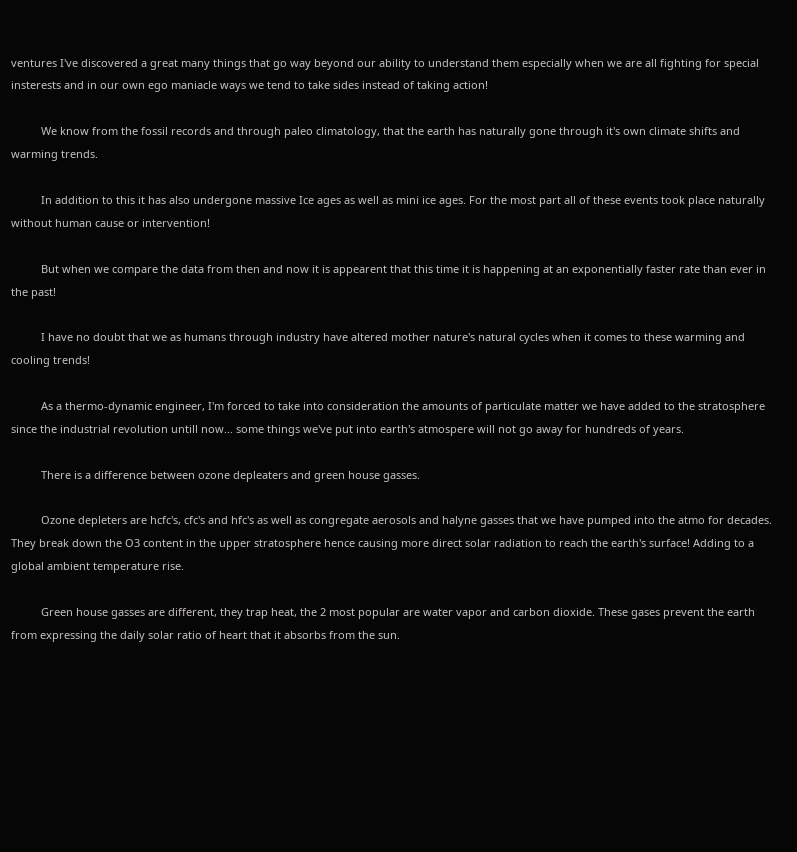ventures I've discovered a great many things that go way beyond our ability to understand them especially when we are all fighting for special insterests and in our own ego maniacle ways we tend to take sides instead of taking action!

          We know from the fossil records and through paleo climatology, that the earth has naturally gone through it's own climate shifts and warming trends.

          In addition to this it has also undergone massive Ice ages as well as mini ice ages. For the most part all of these events took place naturally without human cause or intervention!

          But when we compare the data from then and now it is appearent that this time it is happening at an exponentially faster rate than ever in the past!

          I have no doubt that we as humans through industry have altered mother nature's natural cycles when it comes to these warming and cooling trends!

          As a thermo-dynamic engineer, I'm forced to take into consideration the amounts of particulate matter we have added to the stratosphere since the industrial revolution untill now... some things we've put into earth's atmospere will not go away for hundreds of years.

          There is a difference between ozone depleaters and green house gasses.

          Ozone depleters are hcfc's, cfc's and hfc's as well as congregate aerosols and halyne gasses that we have pumped into the atmo for decades. They break down the O3 content in the upper stratosphere hence causing more direct solar radiation to reach the earth's surface! Adding to a global ambient temperature rise.

          Green house gasses are different, they trap heat, the 2 most popular are water vapor and carbon dioxide. These gases prevent the earth from expressing the daily solar ratio of heart that it absorbs from the sun.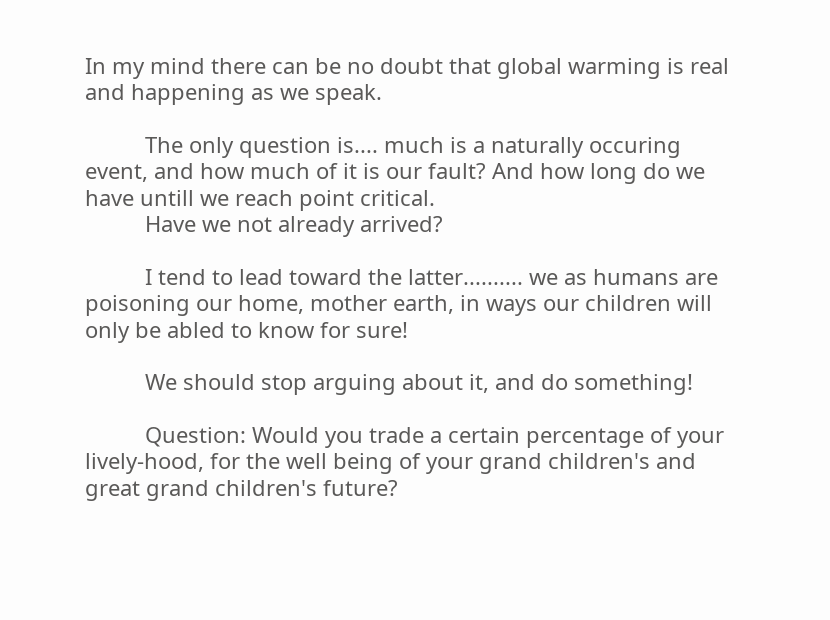In my mind there can be no doubt that global warming is real and happening as we speak.

          The only question is.... much is a naturally occuring event, and how much of it is our fault? And how long do we have untill we reach point critical.
          Have we not already arrived?

          I tend to lead toward the latter.......... we as humans are poisoning our home, mother earth, in ways our children will only be abled to know for sure!

          We should stop arguing about it, and do something!

          Question: Would you trade a certain percentage of your lively-hood, for the well being of your grand children's and great grand children's future?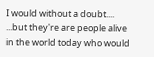I would without a doubt.... ...but they're are people alive in the world today who would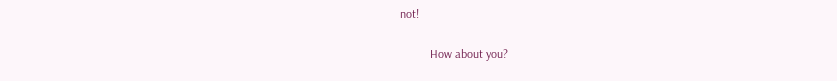not!

          How about you?